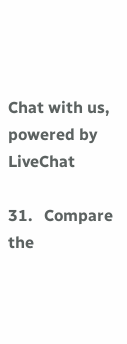Chat with us, powered by LiveChat

31.   Compare the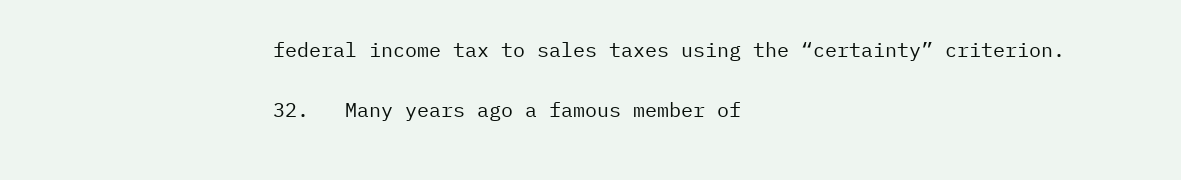federal income tax to sales taxes using the “certainty” criterion.

32.   Many years ago a famous member of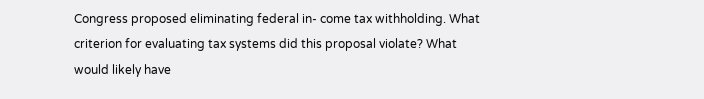Congress proposed eliminating federal in- come tax withholding. What criterion for evaluating tax systems did this proposal violate? What would likely have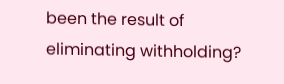been the result of eliminating withholding?